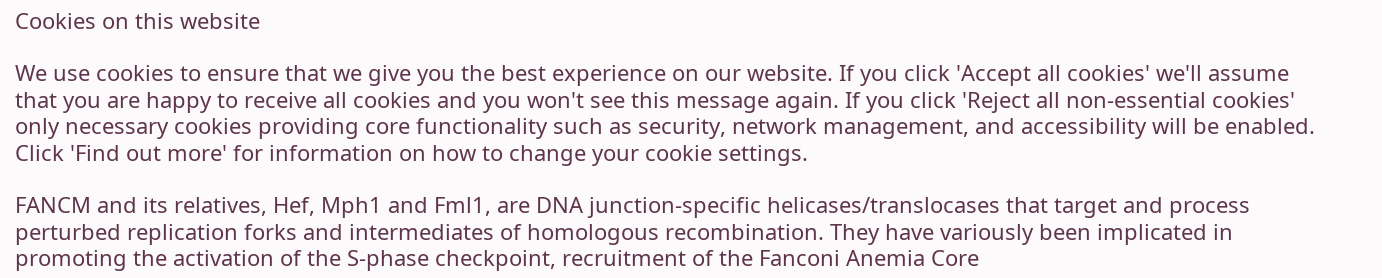Cookies on this website

We use cookies to ensure that we give you the best experience on our website. If you click 'Accept all cookies' we'll assume that you are happy to receive all cookies and you won't see this message again. If you click 'Reject all non-essential cookies' only necessary cookies providing core functionality such as security, network management, and accessibility will be enabled. Click 'Find out more' for information on how to change your cookie settings.

FANCM and its relatives, Hef, Mph1 and Fml1, are DNA junction-specific helicases/translocases that target and process perturbed replication forks and intermediates of homologous recombination. They have variously been implicated in promoting the activation of the S-phase checkpoint, recruitment of the Fanconi Anemia Core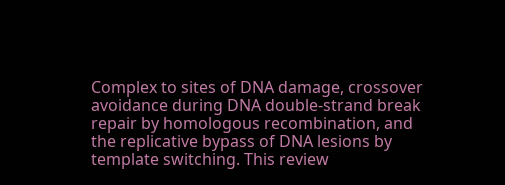Complex to sites of DNA damage, crossover avoidance during DNA double-strand break repair by homologous recombination, and the replicative bypass of DNA lesions by template switching. This review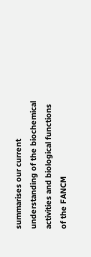summarises our current understanding of the biochemical activities and biological functions of the FANCM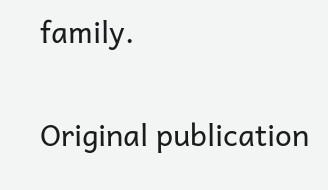family.

Original publication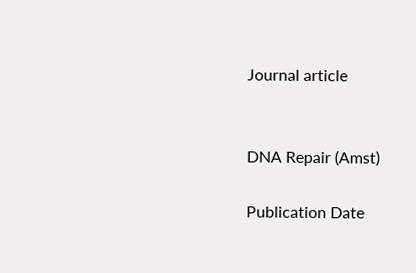Journal article


DNA Repair (Amst)

Publication Date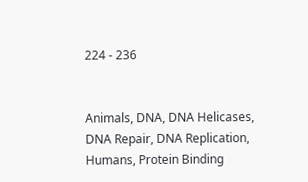224 - 236


Animals, DNA, DNA Helicases, DNA Repair, DNA Replication, Humans, Protein Binding